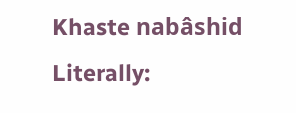Khaste nabâshid
Literally: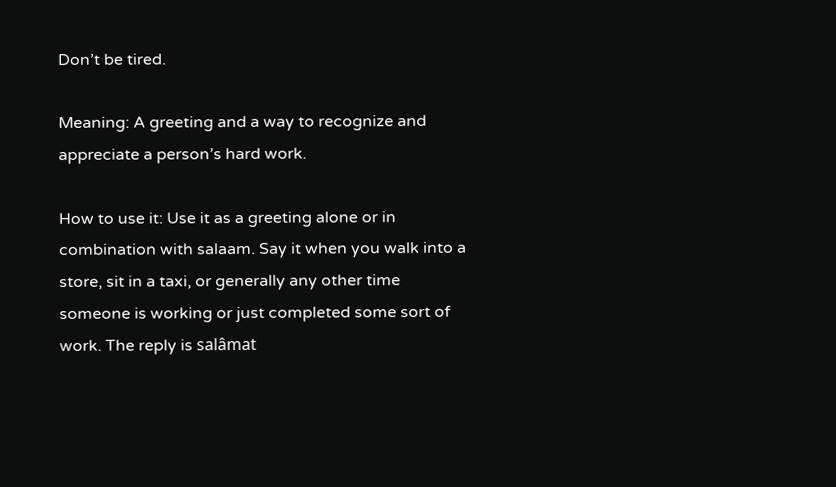Don’t be tired.

Meaning: A greeting and a way to recognize and appreciate a person’s hard work.

How to use it: Use it as a greeting alone or in combination with salaam. Say it when you walk into a store, sit in a taxi, or generally any other time someone is working or just completed some sort of work. The reply is salâmat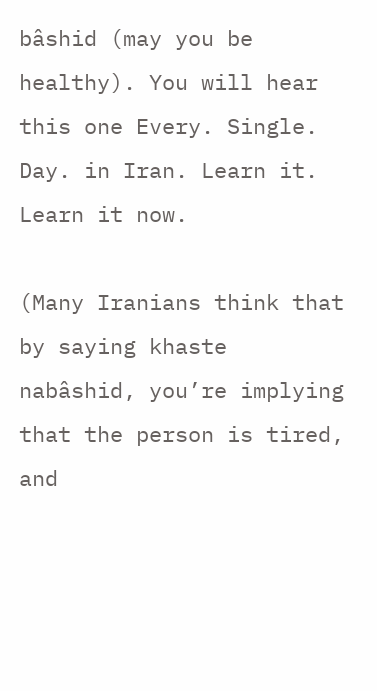bâshid (may you be healthy). You will hear this one Every. Single. Day. in Iran. Learn it. Learn it now.

(Many Iranians think that by saying khaste nabâshid, you’re implying that the person is tired, and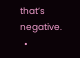that’s negative.
  •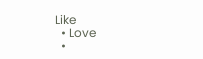Like
  • Love
  •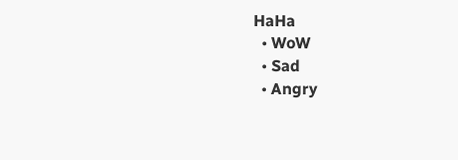HaHa
  • WoW
  • Sad
  • Angry